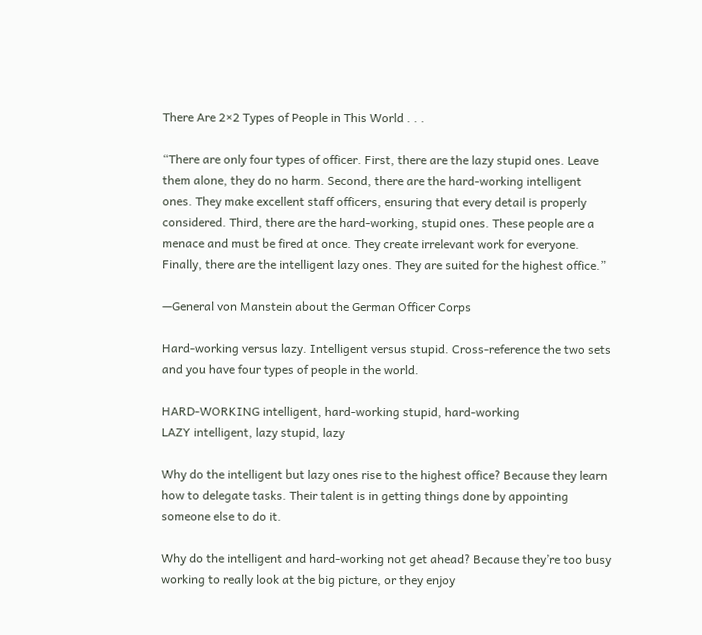There Are 2×2 Types of People in This World . . .

“There are only four types of officer. First, there are the lazy stupid ones. Leave them alone, they do no harm. Second, there are the hard-working intelligent ones. They make excellent staff officers, ensuring that every detail is properly considered. Third, there are the hard-working, stupid ones. These people are a menace and must be fired at once. They create irrelevant work for everyone. Finally, there are the intelligent lazy ones. They are suited for the highest office.”

—General von Manstein about the German Officer Corps

Hard-working versus lazy. Intelligent versus stupid. Cross-reference the two sets and you have four types of people in the world.

HARD-WORKING intelligent, hard-working stupid, hard-working
LAZY intelligent, lazy stupid, lazy

Why do the intelligent but lazy ones rise to the highest office? Because they learn how to delegate tasks. Their talent is in getting things done by appointing someone else to do it.

Why do the intelligent and hard-working not get ahead? Because they’re too busy working to really look at the big picture, or they enjoy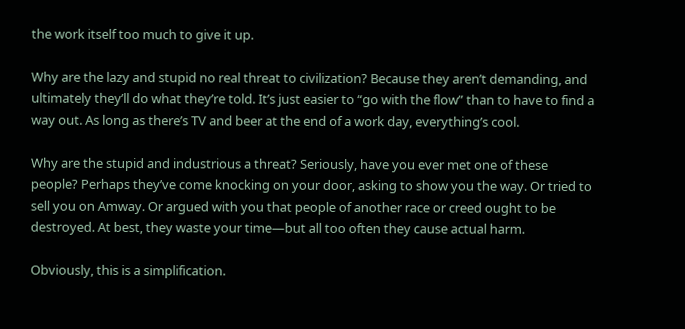the work itself too much to give it up.

Why are the lazy and stupid no real threat to civilization? Because they aren’t demanding, and ultimately they’ll do what they’re told. It’s just easier to “go with the flow” than to have to find a way out. As long as there’s TV and beer at the end of a work day, everything’s cool.

Why are the stupid and industrious a threat? Seriously, have you ever met one of these people? Perhaps they’ve come knocking on your door, asking to show you the way. Or tried to sell you on Amway. Or argued with you that people of another race or creed ought to be destroyed. At best, they waste your time—but all too often they cause actual harm.

Obviously, this is a simplification.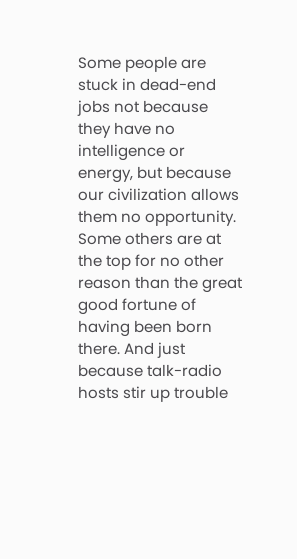Some people are stuck in dead-end jobs not because they have no intelligence or energy, but because our civilization allows them no opportunity. Some others are at the top for no other reason than the great good fortune of having been born there. And just because talk-radio hosts stir up trouble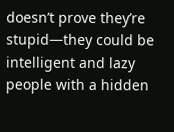doesn’t prove they’re stupid—they could be intelligent and lazy people with a hidden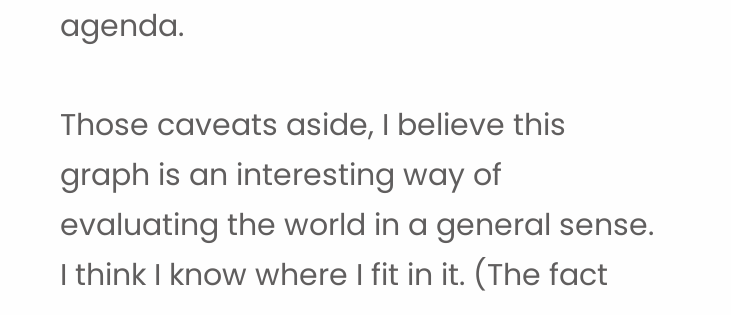agenda.

Those caveats aside, I believe this graph is an interesting way of evaluating the world in a general sense. I think I know where I fit in it. (The fact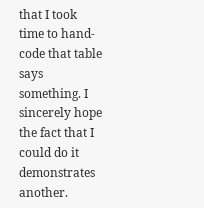that I took time to hand-code that table says something. I sincerely hope the fact that I could do it demonstrates another.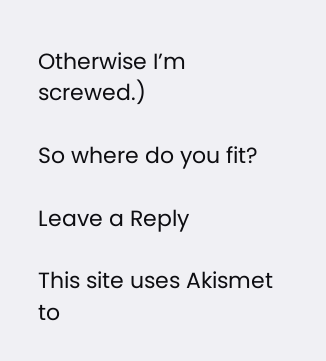Otherwise I’m screwed.)

So where do you fit?

Leave a Reply

This site uses Akismet to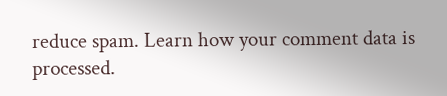reduce spam. Learn how your comment data is processed.